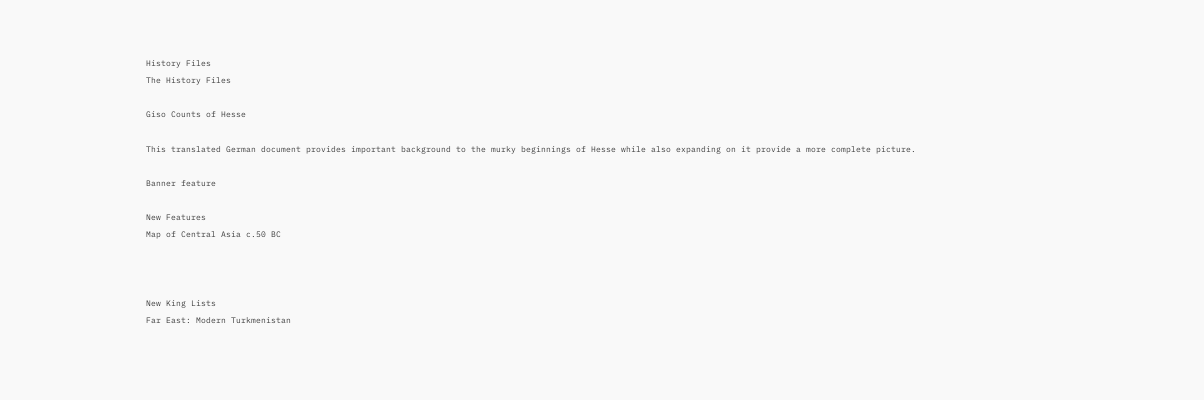History Files
The History Files

Giso Counts of Hesse

This translated German document provides important background to the murky beginnings of Hesse while also expanding on it provide a more complete picture.

Banner feature

New Features
Map of Central Asia c.50 BC



New King Lists
Far East: Modern Turkmenistan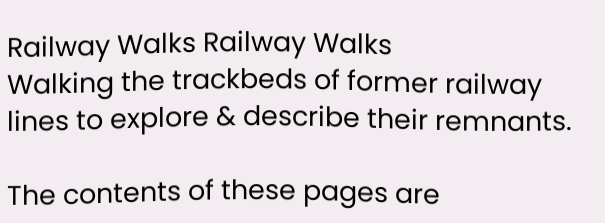Railway Walks Railway Walks
Walking the trackbeds of former railway lines to explore & describe their remnants.

The contents of these pages are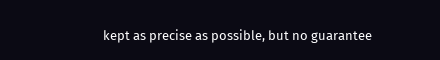kept as precise as possible, but no guarantee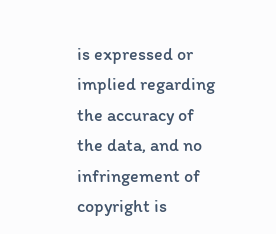is expressed or implied regarding the accuracy of the data, and no infringement of copyright is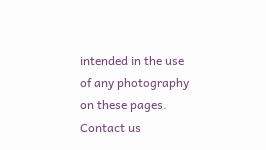intended in the use of any photography on these pages. Contact us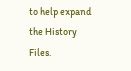to help expand the History Files.